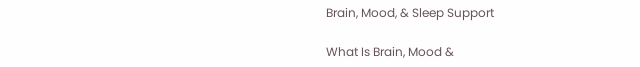Brain, Mood, & Sleep Support

What Is Brain, Mood &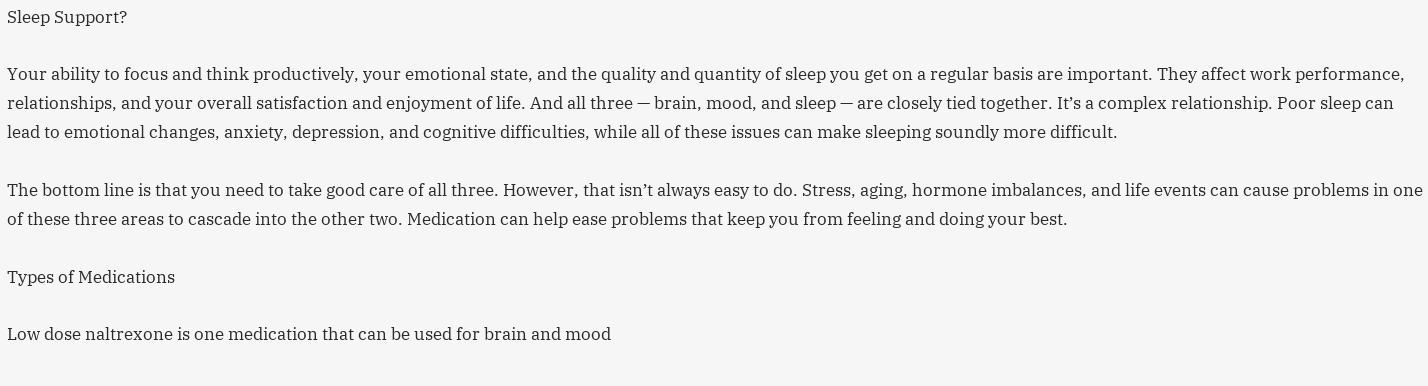Sleep Support?

Your ability to focus and think productively, your emotional state, and the quality and quantity of sleep you get on a regular basis are important. They affect work performance, relationships, and your overall satisfaction and enjoyment of life. And all three — brain, mood, and sleep — are closely tied together. It’s a complex relationship. Poor sleep can lead to emotional changes, anxiety, depression, and cognitive difficulties, while all of these issues can make sleeping soundly more difficult.

The bottom line is that you need to take good care of all three. However, that isn’t always easy to do. Stress, aging, hormone imbalances, and life events can cause problems in one of these three areas to cascade into the other two. Medication can help ease problems that keep you from feeling and doing your best.

Types of Medications

Low dose naltrexone is one medication that can be used for brain and mood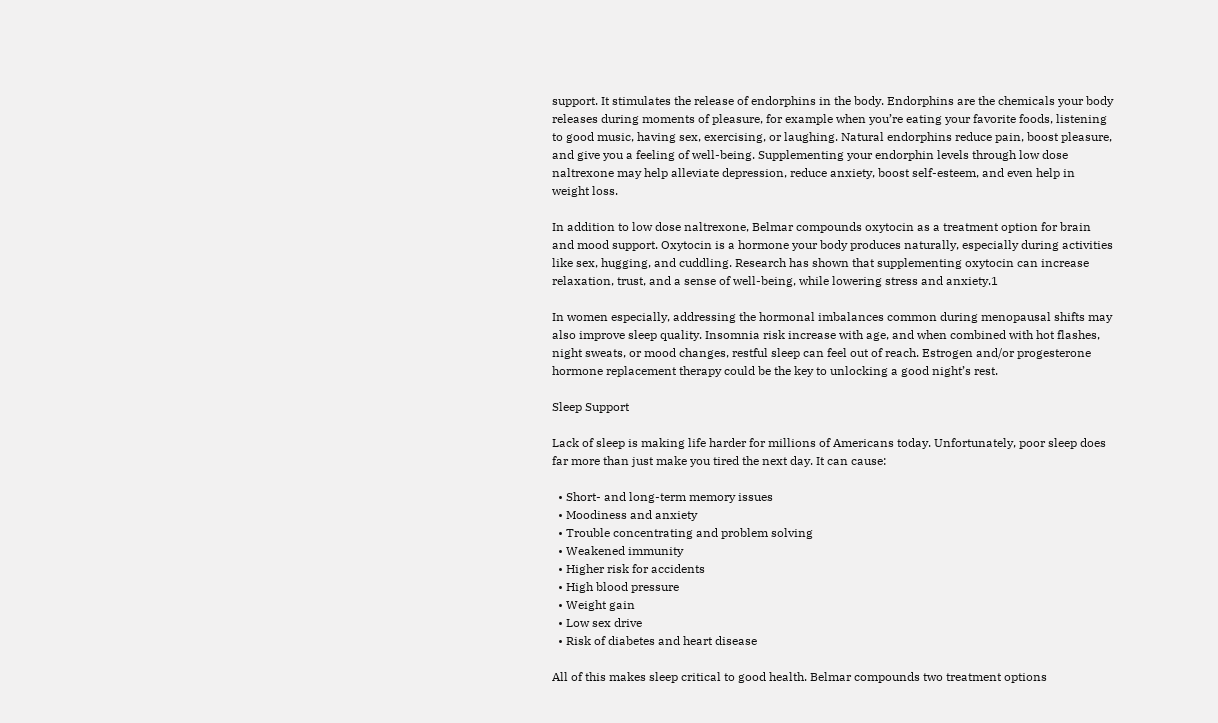support. It stimulates the release of endorphins in the body. Endorphins are the chemicals your body releases during moments of pleasure, for example when you’re eating your favorite foods, listening to good music, having sex, exercising, or laughing. Natural endorphins reduce pain, boost pleasure, and give you a feeling of well-being. Supplementing your endorphin levels through low dose naltrexone may help alleviate depression, reduce anxiety, boost self-esteem, and even help in weight loss.

In addition to low dose naltrexone, Belmar compounds oxytocin as a treatment option for brain and mood support. Oxytocin is a hormone your body produces naturally, especially during activities like sex, hugging, and cuddling. Research has shown that supplementing oxytocin can increase relaxation, trust, and a sense of well-being, while lowering stress and anxiety.1

In women especially, addressing the hormonal imbalances common during menopausal shifts may also improve sleep quality. Insomnia risk increase with age, and when combined with hot flashes, night sweats, or mood changes, restful sleep can feel out of reach. Estrogen and/or progesterone hormone replacement therapy could be the key to unlocking a good night’s rest.

Sleep Support

Lack of sleep is making life harder for millions of Americans today. Unfortunately, poor sleep does far more than just make you tired the next day. It can cause:

  • Short- and long-term memory issues
  • Moodiness and anxiety
  • Trouble concentrating and problem solving
  • Weakened immunity
  • Higher risk for accidents
  • High blood pressure
  • Weight gain
  • Low sex drive
  • Risk of diabetes and heart disease

All of this makes sleep critical to good health. Belmar compounds two treatment options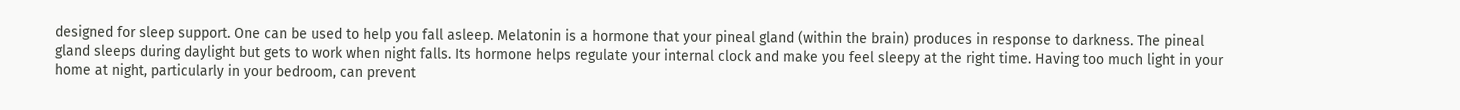designed for sleep support. One can be used to help you fall asleep. Melatonin is a hormone that your pineal gland (within the brain) produces in response to darkness. The pineal gland sleeps during daylight but gets to work when night falls. Its hormone helps regulate your internal clock and make you feel sleepy at the right time. Having too much light in your home at night, particularly in your bedroom, can prevent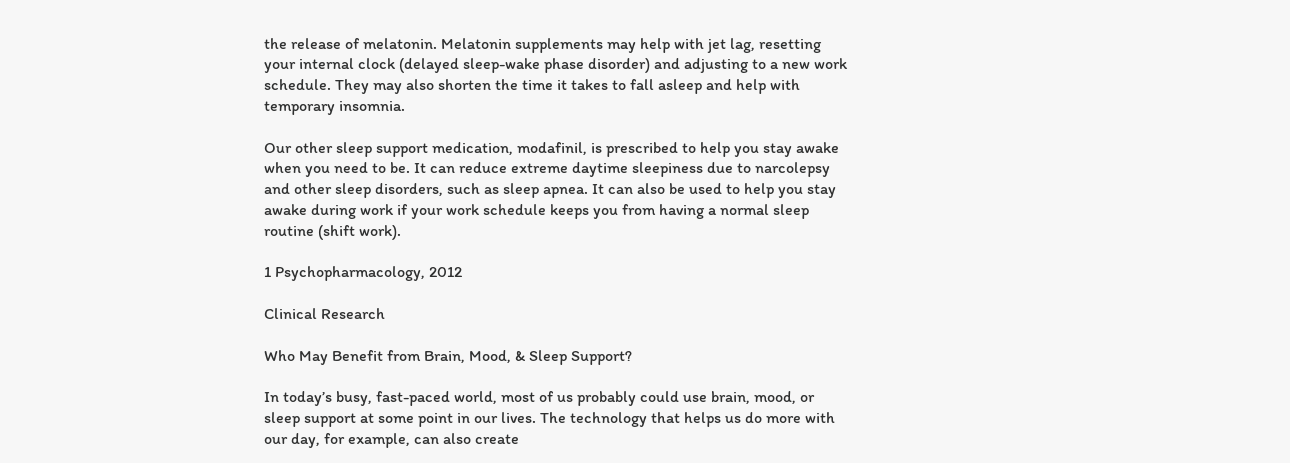the release of melatonin. Melatonin supplements may help with jet lag, resetting your internal clock (delayed sleep-wake phase disorder) and adjusting to a new work schedule. They may also shorten the time it takes to fall asleep and help with temporary insomnia.

Our other sleep support medication, modafinil, is prescribed to help you stay awake when you need to be. It can reduce extreme daytime sleepiness due to narcolepsy and other sleep disorders, such as sleep apnea. It can also be used to help you stay awake during work if your work schedule keeps you from having a normal sleep routine (shift work).

1 Psychopharmacology, 2012

Clinical Research

Who May Benefit from Brain, Mood, & Sleep Support?

In today’s busy, fast-paced world, most of us probably could use brain, mood, or sleep support at some point in our lives. The technology that helps us do more with our day, for example, can also create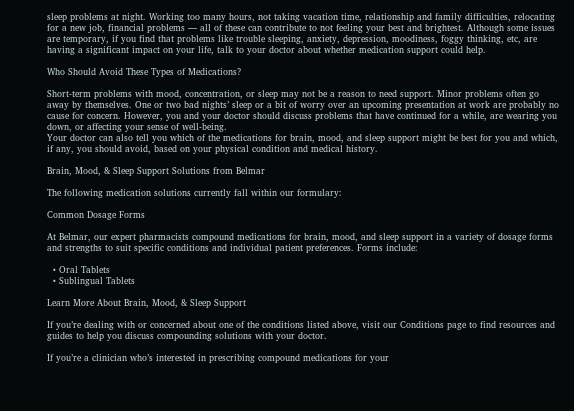sleep problems at night. Working too many hours, not taking vacation time, relationship and family difficulties, relocating for a new job, financial problems — all of these can contribute to not feeling your best and brightest. Although some issues are temporary, if you find that problems like trouble sleeping, anxiety, depression, moodiness, foggy thinking, etc, are having a significant impact on your life, talk to your doctor about whether medication support could help.

Who Should Avoid These Types of Medications?

Short-term problems with mood, concentration, or sleep may not be a reason to need support. Minor problems often go away by themselves. One or two bad nights’ sleep or a bit of worry over an upcoming presentation at work are probably no cause for concern. However, you and your doctor should discuss problems that have continued for a while, are wearing you down, or affecting your sense of well-being.
Your doctor can also tell you which of the medications for brain, mood, and sleep support might be best for you and which, if any, you should avoid, based on your physical condition and medical history.

Brain, Mood, & Sleep Support Solutions from Belmar

The following medication solutions currently fall within our formulary:

Common Dosage Forms

At Belmar, our expert pharmacists compound medications for brain, mood, and sleep support in a variety of dosage forms and strengths to suit specific conditions and individual patient preferences. Forms include:

  • Oral Tablets
  • Sublingual Tablets

Learn More About Brain, Mood, & Sleep Support

If you’re dealing with or concerned about one of the conditions listed above, visit our Conditions page to find resources and guides to help you discuss compounding solutions with your doctor.

If you’re a clinician who’s interested in prescribing compound medications for your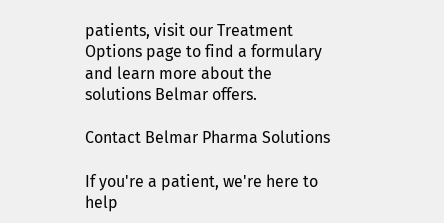patients, visit our Treatment Options page to find a formulary and learn more about the solutions Belmar offers.

Contact Belmar Pharma Solutions

If you're a patient, we're here to help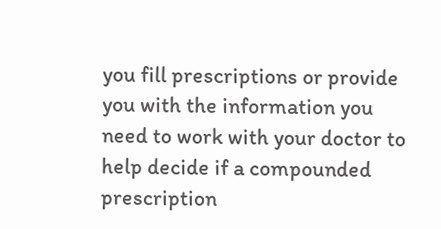you fill prescriptions or provide you with the information you need to work with your doctor to help decide if a compounded prescription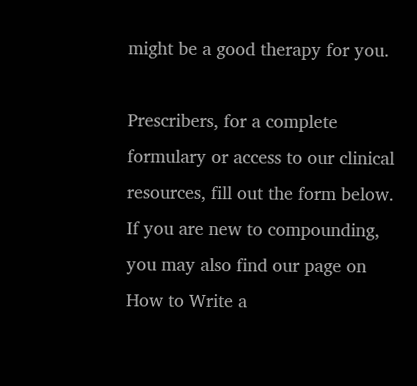might be a good therapy for you.

Prescribers, for a complete formulary or access to our clinical resources, fill out the form below. If you are new to compounding, you may also find our page on How to Write a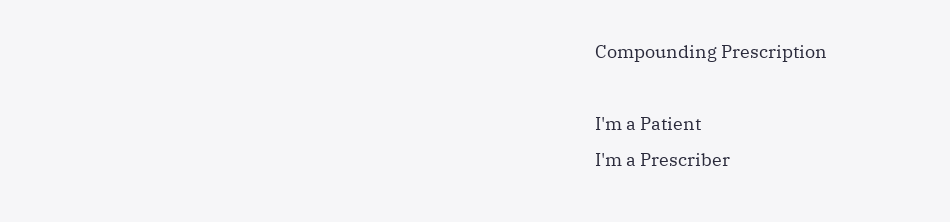Compounding Prescription

I'm a Patient
I'm a Prescriber